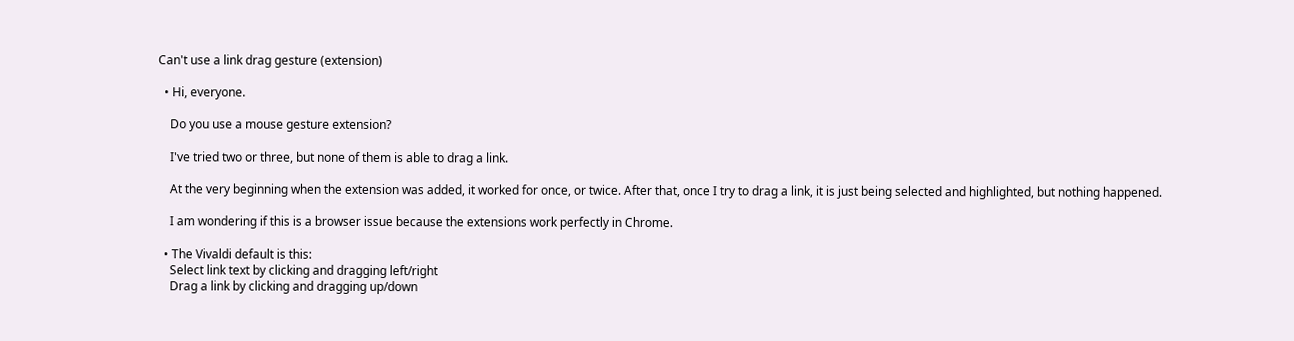Can't use a link drag gesture (extension)

  • Hi, everyone.

    Do you use a mouse gesture extension?

    I've tried two or three, but none of them is able to drag a link.

    At the very beginning when the extension was added, it worked for once, or twice. After that, once I try to drag a link, it is just being selected and highlighted, but nothing happened.

    I am wondering if this is a browser issue because the extensions work perfectly in Chrome.

  • The Vivaldi default is this:
    Select link text by clicking and dragging left/right
    Drag a link by clicking and dragging up/down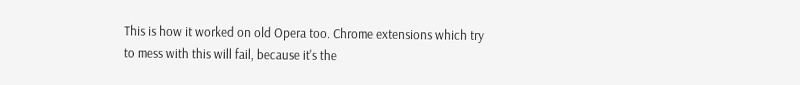This is how it worked on old Opera too. Chrome extensions which try to mess with this will fail, because it's the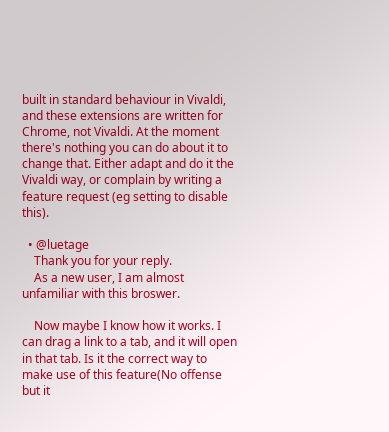built in standard behaviour in Vivaldi, and these extensions are written for Chrome, not Vivaldi. At the moment there's nothing you can do about it to change that. Either adapt and do it the Vivaldi way, or complain by writing a feature request (eg setting to disable this).

  • @luetage
    Thank you for your reply.
    As a new user, I am almost unfamiliar with this broswer.

    Now maybe I know how it works. I can drag a link to a tab, and it will open in that tab. Is it the correct way to make use of this feature(No offense but it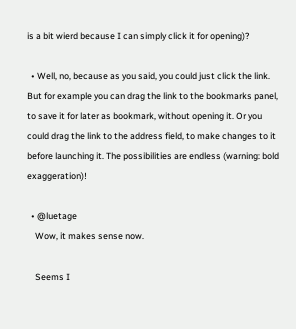is a bit wierd because I can simply click it for opening)?

  • Well, no, because as you said, you could just click the link. But for example you can drag the link to the bookmarks panel, to save it for later as bookmark, without opening it. Or you could drag the link to the address field, to make changes to it before launching it. The possibilities are endless (warning: bold exaggeration)!

  • @luetage
    Wow, it makes sense now.

    Seems I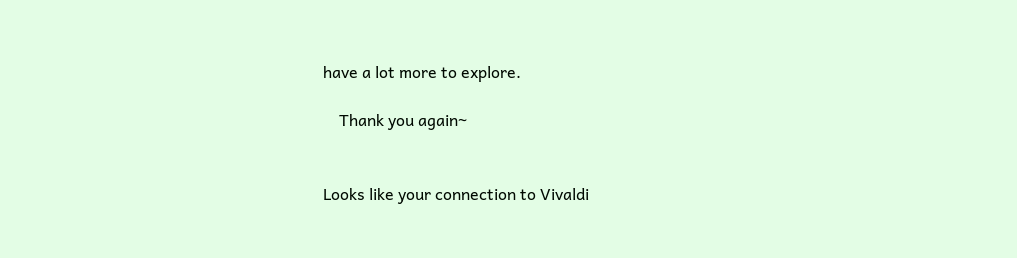have a lot more to explore.

    Thank you again~


Looks like your connection to Vivaldi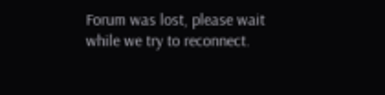Forum was lost, please wait while we try to reconnect.